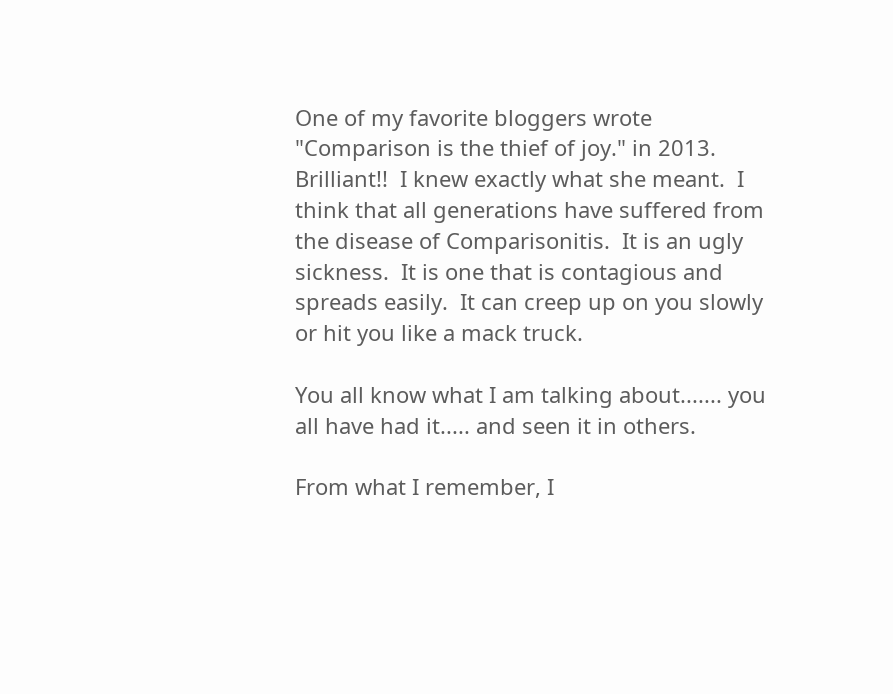One of my favorite bloggers wrote "Comparison is the thief of joy." in 2013. Brilliant!!  I knew exactly what she meant.  I think that all generations have suffered from the disease of Comparisonitis.  It is an ugly sickness.  It is one that is contagious and spreads easily.  It can creep up on you slowly or hit you like a mack truck.

You all know what I am talking about....... you all have had it..... and seen it in others.

From what I remember, I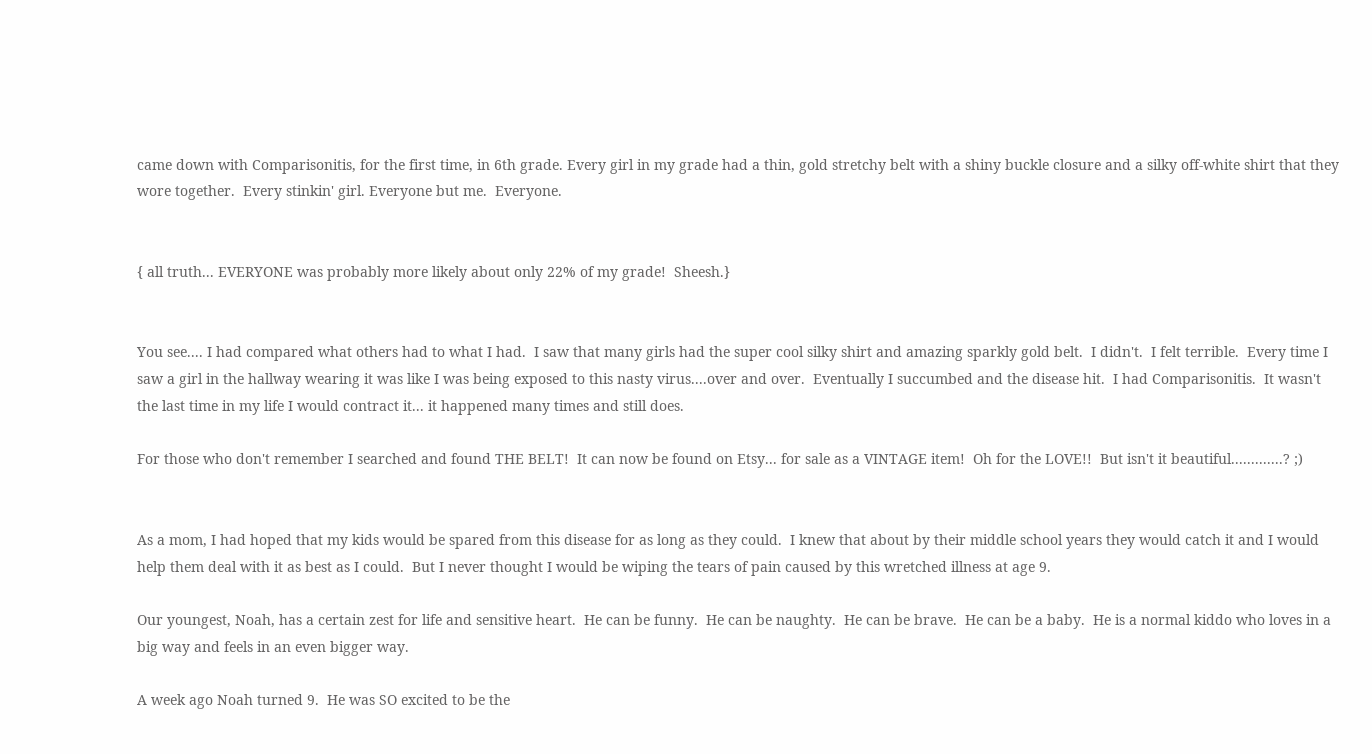came down with Comparisonitis, for the first time, in 6th grade. Every girl in my grade had a thin, gold stretchy belt with a shiny buckle closure and a silky off-white shirt that they wore together.  Every stinkin' girl. Everyone but me.  Everyone.


{ all truth... EVERYONE was probably more likely about only 22% of my grade!  Sheesh.}


You see.... I had compared what others had to what I had.  I saw that many girls had the super cool silky shirt and amazing sparkly gold belt.  I didn't.  I felt terrible.  Every time I saw a girl in the hallway wearing it was like I was being exposed to this nasty virus....over and over.  Eventually I succumbed and the disease hit.  I had Comparisonitis.  It wasn't the last time in my life I would contract it... it happened many times and still does.

For those who don't remember I searched and found THE BELT!  It can now be found on Etsy... for sale as a VINTAGE item!  Oh for the LOVE!!  But isn't it beautiful.............? ;)


As a mom, I had hoped that my kids would be spared from this disease for as long as they could.  I knew that about by their middle school years they would catch it and I would help them deal with it as best as I could.  But I never thought I would be wiping the tears of pain caused by this wretched illness at age 9.

Our youngest, Noah, has a certain zest for life and sensitive heart.  He can be funny.  He can be naughty.  He can be brave.  He can be a baby.  He is a normal kiddo who loves in a big way and feels in an even bigger way.

A week ago Noah turned 9.  He was SO excited to be the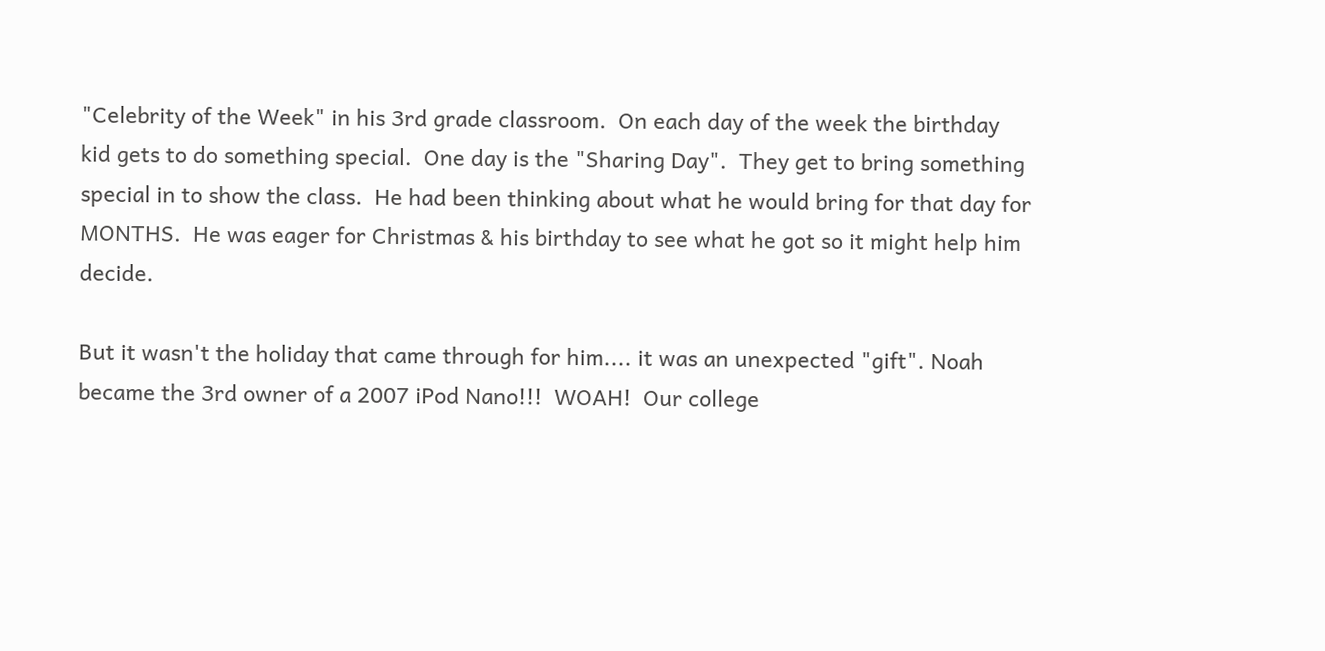"Celebrity of the Week" in his 3rd grade classroom.  On each day of the week the birthday kid gets to do something special.  One day is the "Sharing Day".  They get to bring something special in to show the class.  He had been thinking about what he would bring for that day for MONTHS.  He was eager for Christmas & his birthday to see what he got so it might help him decide.

But it wasn't the holiday that came through for him.... it was an unexpected "gift". Noah became the 3rd owner of a 2007 iPod Nano!!!  WOAH!  Our college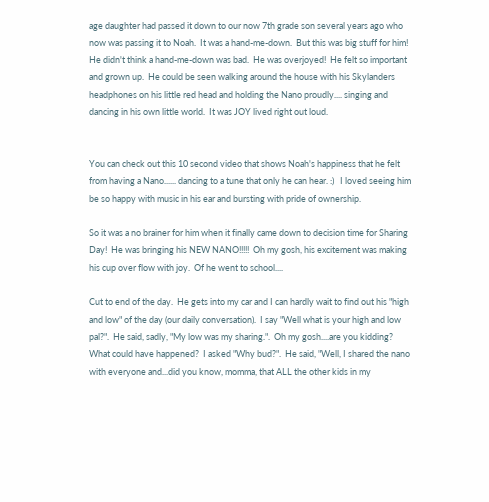age daughter had passed it down to our now 7th grade son several years ago who now was passing it to Noah.  It was a hand-me-down.  But this was big stuff for him!  He didn't think a hand-me-down was bad.  He was overjoyed!  He felt so important and grown up.  He could be seen walking around the house with his Skylanders headphones on his little red head and holding the Nano proudly.... singing and dancing in his own little world.  It was JOY lived right out loud.


You can check out this 10 second video that shows Noah's happiness that he felt from having a Nano...... dancing to a tune that only he can hear. :)   I loved seeing him be so happy with music in his ear and bursting with pride of ownership.

So it was a no brainer for him when it finally came down to decision time for Sharing Day!  He was bringing his NEW NANO!!!!!  Oh my gosh, his excitement was making his cup over flow with joy.  Of he went to school....

Cut to end of the day.  He gets into my car and I can hardly wait to find out his "high and low" of the day (our daily conversation).  I say "Well what is your high and low pal?".  He said, sadly, "My low was my sharing.".  Oh my gosh....are you kidding?  What could have happened?  I asked "Why bud?".  He said, "Well, I shared the nano with everyone and...did you know, momma, that ALL the other kids in my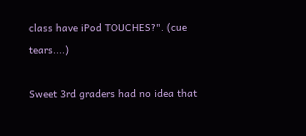class have iPod TOUCHES?". (cue tears....)

Sweet 3rd graders had no idea that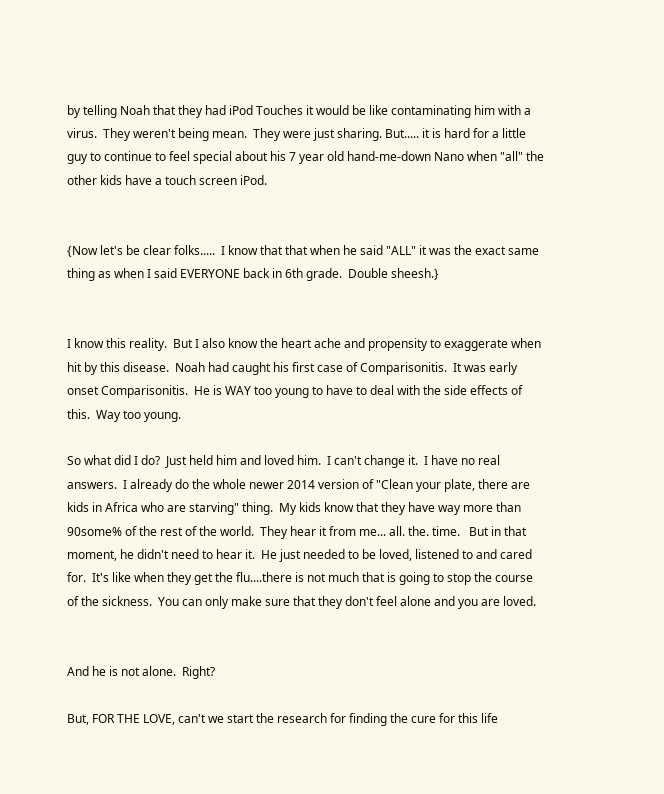by telling Noah that they had iPod Touches it would be like contaminating him with a virus.  They weren't being mean.  They were just sharing. But..... it is hard for a little guy to continue to feel special about his 7 year old hand-me-down Nano when "all" the other kids have a touch screen iPod.


{Now let's be clear folks.....  I know that that when he said "ALL" it was the exact same thing as when I said EVERYONE back in 6th grade.  Double sheesh.}


I know this reality.  But I also know the heart ache and propensity to exaggerate when hit by this disease.  Noah had caught his first case of Comparisonitis.  It was early onset Comparisonitis.  He is WAY too young to have to deal with the side effects of this.  Way too young.

So what did I do?  Just held him and loved him.  I can't change it.  I have no real answers.  I already do the whole newer 2014 version of "Clean your plate, there are kids in Africa who are starving" thing.  My kids know that they have way more than 90some% of the rest of the world.  They hear it from me... all. the. time.   But in that moment, he didn't need to hear it.  He just needed to be loved, listened to and cared for.  It's like when they get the flu....there is not much that is going to stop the course of the sickness.  You can only make sure that they don't feel alone and you are loved.


And he is not alone.  Right?

But, FOR THE LOVE, can't we start the research for finding the cure for this life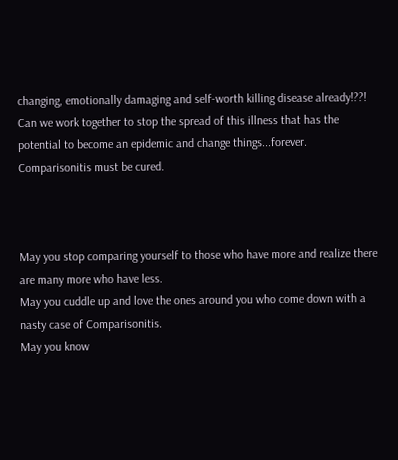changing, emotionally damaging and self-worth killing disease already!??!  Can we work together to stop the spread of this illness that has the potential to become an epidemic and change things...forever. Comparisonitis must be cured.



May you stop comparing yourself to those who have more and realize there are many more who have less.
May you cuddle up and love the ones around you who come down with a nasty case of Comparisonitis.
May you know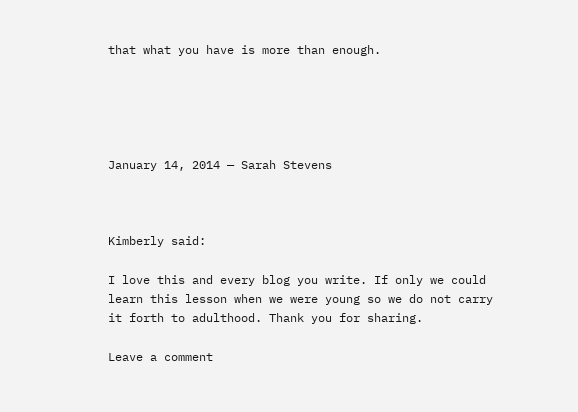that what you have is more than enough.





January 14, 2014 — Sarah Stevens



Kimberly said:

I love this and every blog you write. If only we could learn this lesson when we were young so we do not carry it forth to adulthood. Thank you for sharing.

Leave a comment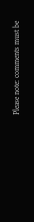Please note: comments must be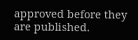approved before they are published.